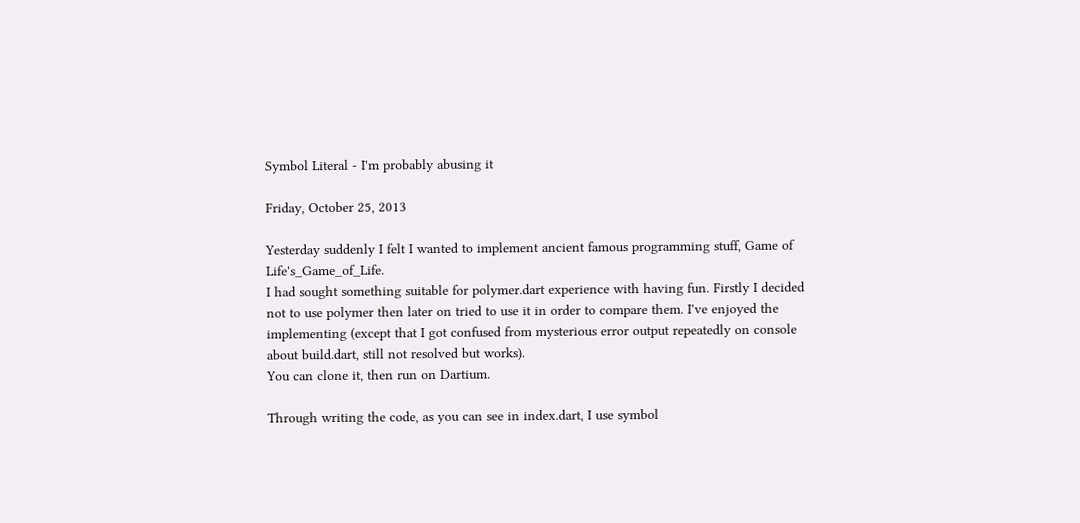Symbol Literal - I'm probably abusing it

Friday, October 25, 2013

Yesterday suddenly I felt I wanted to implement ancient famous programming stuff, Game of Life's_Game_of_Life.
I had sought something suitable for polymer.dart experience with having fun. Firstly I decided not to use polymer then later on tried to use it in order to compare them. I've enjoyed the implementing (except that I got confused from mysterious error output repeatedly on console about build.dart, still not resolved but works).
You can clone it, then run on Dartium.

Through writing the code, as you can see in index.dart, I use symbol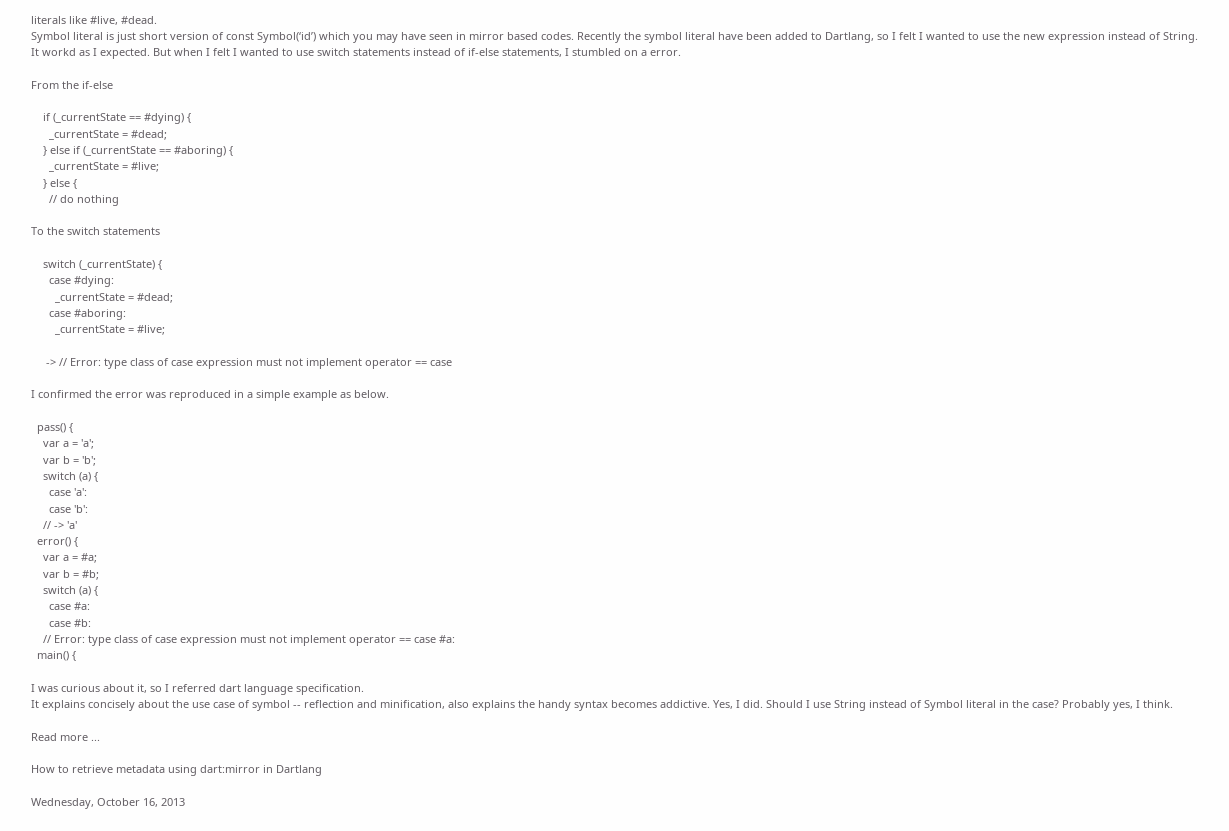literals like #live, #dead.
Symbol literal is just short version of const Symbol(‘id’) which you may have seen in mirror based codes. Recently the symbol literal have been added to Dartlang, so I felt I wanted to use the new expression instead of String.
It workd as I expected. But when I felt I wanted to use switch statements instead of if-else statements, I stumbled on a error.

From the if-else

    if (_currentState == #dying) {
      _currentState = #dead;
    } else if (_currentState == #aboring) {
      _currentState = #live;
    } else {
      // do nothing

To the switch statements

    switch (_currentState) {
      case #dying:
        _currentState = #dead;
      case #aboring:
        _currentState = #live;

     -> // Error: type class of case expression must not implement operator == case

I confirmed the error was reproduced in a simple example as below.

  pass() {
    var a = 'a';
    var b = 'b';
    switch (a) {
      case 'a':
      case 'b':
    // -> 'a'
  error() {
    var a = #a;
    var b = #b;
    switch (a) {
      case #a:
      case #b:
    // Error: type class of case expression must not implement operator == case #a:
  main() {

I was curious about it, so I referred dart language specification.
It explains concisely about the use case of symbol -- reflection and minification, also explains the handy syntax becomes addictive. Yes, I did. Should I use String instead of Symbol literal in the case? Probably yes, I think.

Read more ...

How to retrieve metadata using dart:mirror in Dartlang

Wednesday, October 16, 2013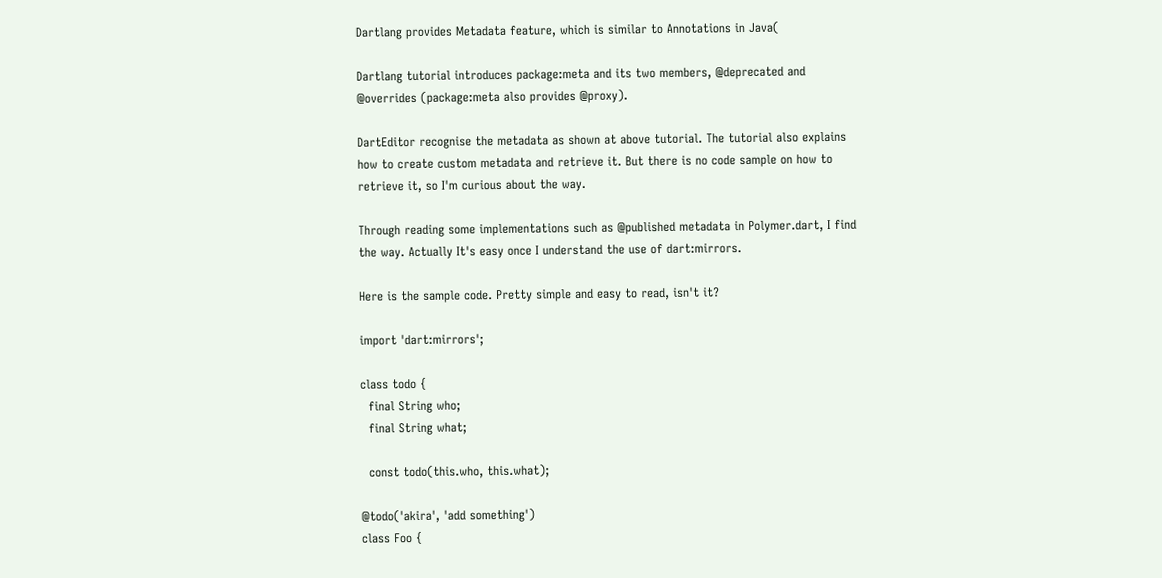Dartlang provides Metadata feature, which is similar to Annotations in Java(

Dartlang tutorial introduces package:meta and its two members, @deprecated and @overrides (package:meta also provides @proxy).

DartEditor recognise the metadata as shown at above tutorial. The tutorial also explains how to create custom metadata and retrieve it. But there is no code sample on how to retrieve it, so I'm curious about the way.

Through reading some implementations such as @published metadata in Polymer.dart, I find the way. Actually It's easy once I understand the use of dart:mirrors.

Here is the sample code. Pretty simple and easy to read, isn't it?

import 'dart:mirrors';

class todo {
  final String who;
  final String what;

  const todo(this.who, this.what);

@todo('akira', 'add something')
class Foo {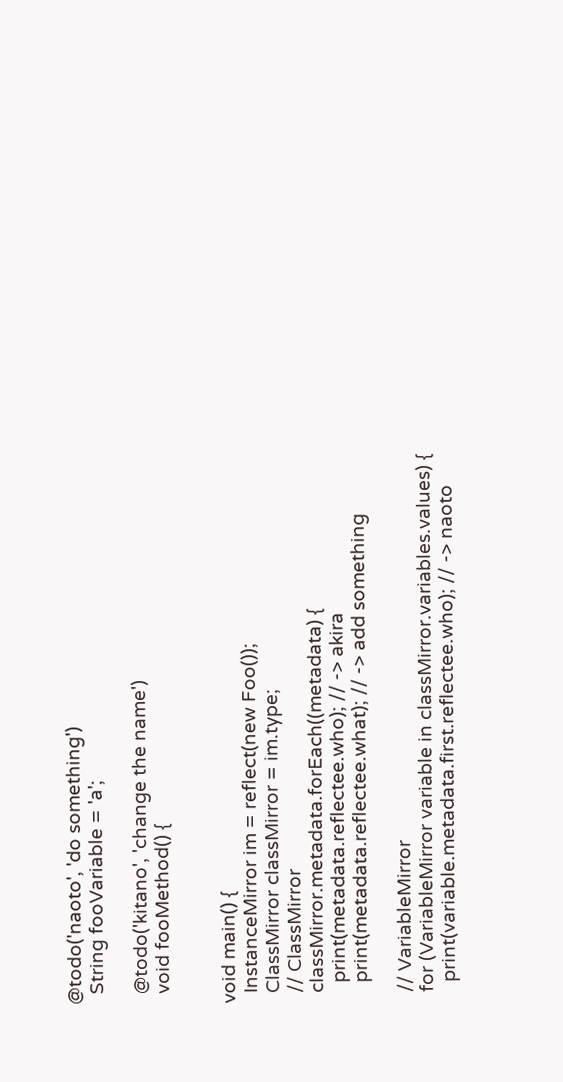@todo('naoto', 'do something')
  String fooVariable = 'a';

  @todo('kitano', 'change the name')
  void fooMethod() {


void main() {
  InstanceMirror im = reflect(new Foo());
  ClassMirror classMirror = im.type;
  // ClassMirror
  classMirror.metadata.forEach((metadata) {
    print(metadata.reflectee.who); // -> akira
    print(metadata.reflectee.what); // -> add something

  // VariableMirror
  for (VariableMirror variable in classMirror.variables.values) {
    print(variable.metadata.first.reflectee.who); // -> naoto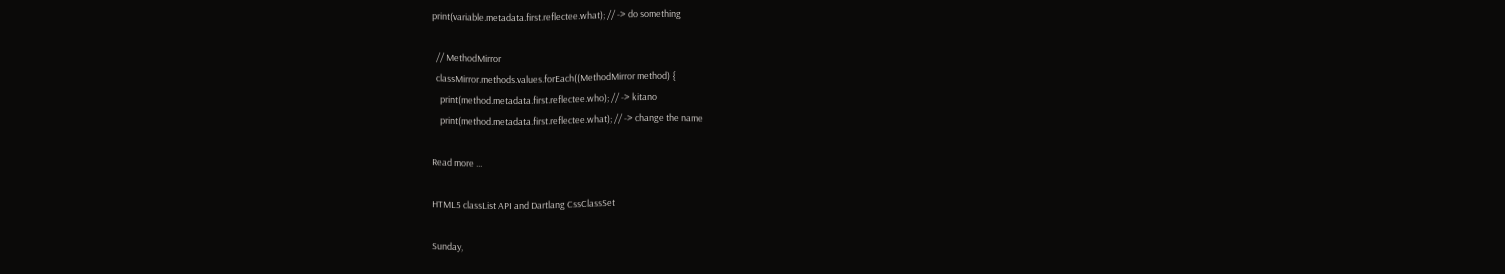print(variable.metadata.first.reflectee.what); // -> do something

  // MethodMirror
  classMirror.methods.values.forEach((MethodMirror method) {
    print(method.metadata.first.reflectee.who); // -> kitano
    print(method.metadata.first.reflectee.what); // -> change the name

Read more ...

HTML5 classList API and Dartlang CssClassSet

Sunday,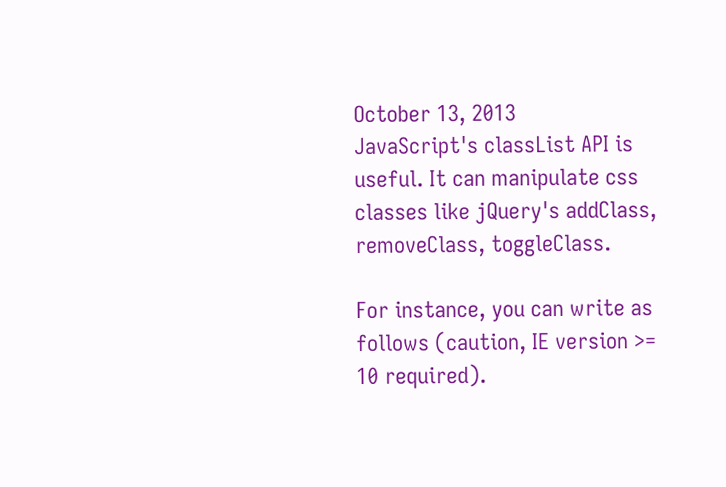October 13, 2013
JavaScript's classList API is useful. It can manipulate css classes like jQuery's addClass, removeClass, toggleClass.

For instance, you can write as follows (caution, IE version >= 10 required).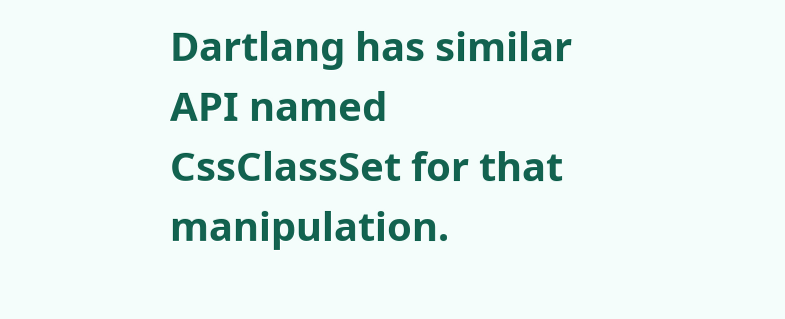Dartlang has similar API named CssClassSet for that manipulation.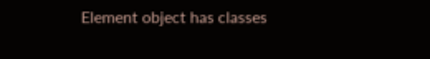Element object has classes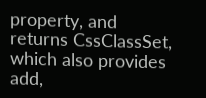property, and returns CssClassSet, which also provides add,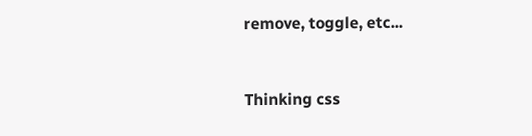remove, toggle, etc...


Thinking css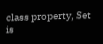class property, Set is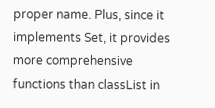proper name. Plus, since it implements Set, it provides more comprehensive functions than classList in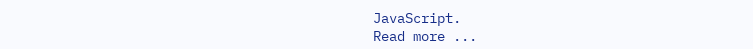JavaScript.
Read more ...